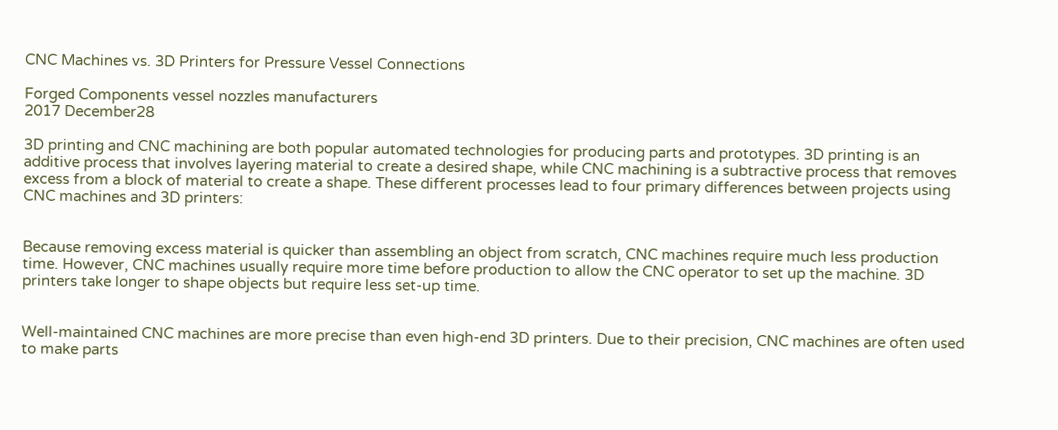CNC Machines vs. 3D Printers for Pressure Vessel Connections

Forged Components vessel nozzles manufacturers
2017 December28

3D printing and CNC machining are both popular automated technologies for producing parts and prototypes. 3D printing is an additive process that involves layering material to create a desired shape, while CNC machining is a subtractive process that removes excess from a block of material to create a shape. These different processes lead to four primary differences between projects using CNC machines and 3D printers:


Because removing excess material is quicker than assembling an object from scratch, CNC machines require much less production time. However, CNC machines usually require more time before production to allow the CNC operator to set up the machine. 3D printers take longer to shape objects but require less set-up time.


Well-maintained CNC machines are more precise than even high-end 3D printers. Due to their precision, CNC machines are often used to make parts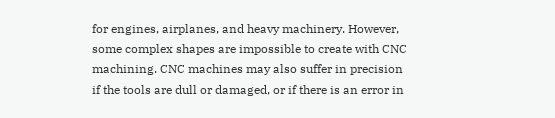for engines, airplanes, and heavy machinery. However, some complex shapes are impossible to create with CNC machining. CNC machines may also suffer in precision if the tools are dull or damaged, or if there is an error in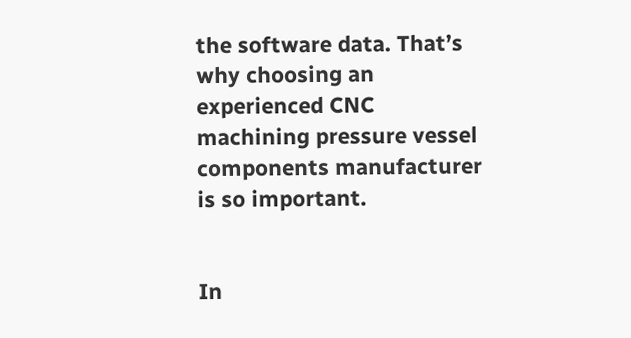the software data. That’s why choosing an experienced CNC machining pressure vessel components manufacturer is so important.


In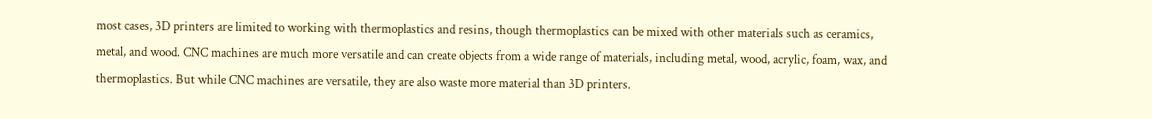most cases, 3D printers are limited to working with thermoplastics and resins, though thermoplastics can be mixed with other materials such as ceramics, metal, and wood. CNC machines are much more versatile and can create objects from a wide range of materials, including metal, wood, acrylic, foam, wax, and thermoplastics. But while CNC machines are versatile, they are also waste more material than 3D printers.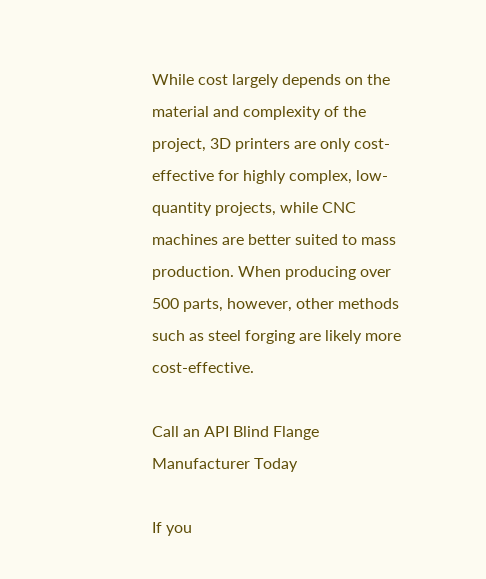While cost largely depends on the material and complexity of the project, 3D printers are only cost-effective for highly complex, low-quantity projects, while CNC machines are better suited to mass production. When producing over 500 parts, however, other methods such as steel forging are likely more cost-effective.

Call an API Blind Flange Manufacturer Today

If you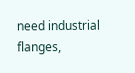need industrial flanges,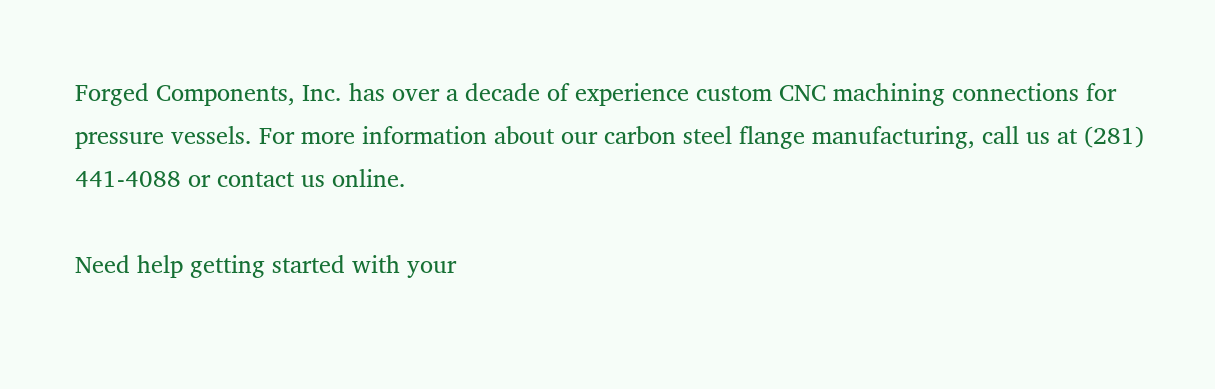Forged Components, Inc. has over a decade of experience custom CNC machining connections for pressure vessels. For more information about our carbon steel flange manufacturing, call us at (281) 441-4088 or contact us online.

Need help getting started with your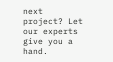next project? Let our experts give you a hand.